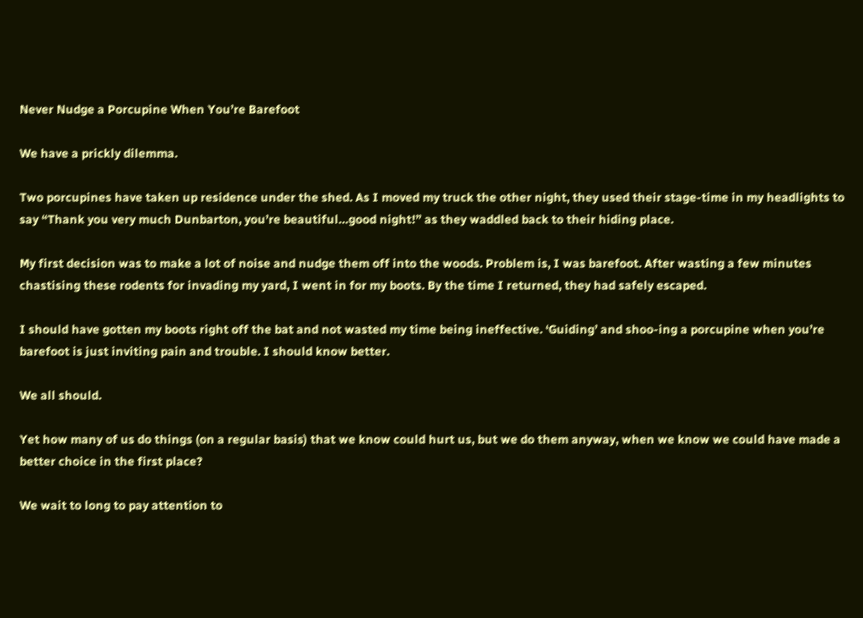Never Nudge a Porcupine When You’re Barefoot

We have a prickly dilemma.

Two porcupines have taken up residence under the shed. As I moved my truck the other night, they used their stage-time in my headlights to say “Thank you very much Dunbarton, you’re beautiful…good night!” as they waddled back to their hiding place.

My first decision was to make a lot of noise and nudge them off into the woods. Problem is, I was barefoot. After wasting a few minutes chastising these rodents for invading my yard, I went in for my boots. By the time I returned, they had safely escaped.

I should have gotten my boots right off the bat and not wasted my time being ineffective. ‘Guiding’ and shoo-ing a porcupine when you’re barefoot is just inviting pain and trouble. I should know better.

We all should.

Yet how many of us do things (on a regular basis) that we know could hurt us, but we do them anyway, when we know we could have made a better choice in the first place?

We wait to long to pay attention to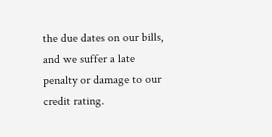the due dates on our bills, and we suffer a late penalty or damage to our credit rating.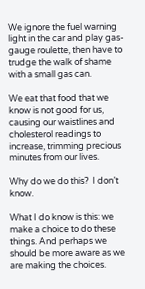We ignore the fuel warning light in the car and play gas-gauge roulette, then have to trudge the walk of shame with a small gas can.

We eat that food that we know is not good for us, causing our waistlines and cholesterol readings to increase, trimming precious minutes from our lives.

Why do we do this?  I don’t know.

What I do know is this: we make a choice to do these things. And perhaps we should be more aware as we are making the choices.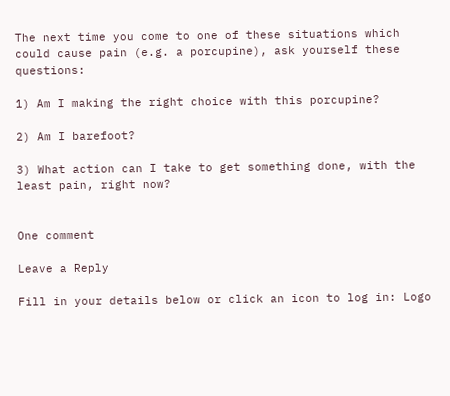The next time you come to one of these situations which could cause pain (e.g. a porcupine), ask yourself these questions:

1) Am I making the right choice with this porcupine?

2) Am I barefoot?

3) What action can I take to get something done, with the least pain, right now?


One comment

Leave a Reply

Fill in your details below or click an icon to log in: Logo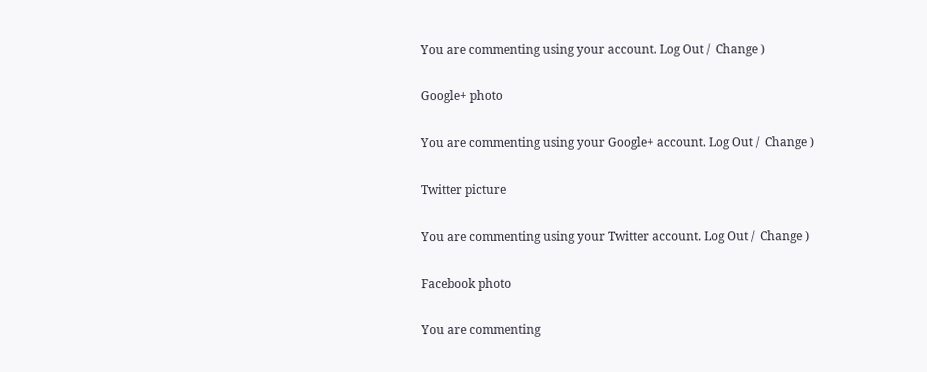You are commenting using your account. Log Out /  Change )

Google+ photo

You are commenting using your Google+ account. Log Out /  Change )

Twitter picture

You are commenting using your Twitter account. Log Out /  Change )

Facebook photo

You are commenting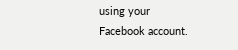using your Facebook account.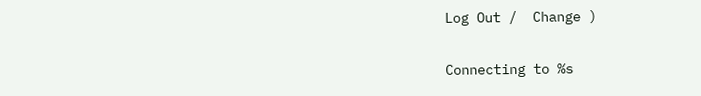Log Out /  Change )


Connecting to %s